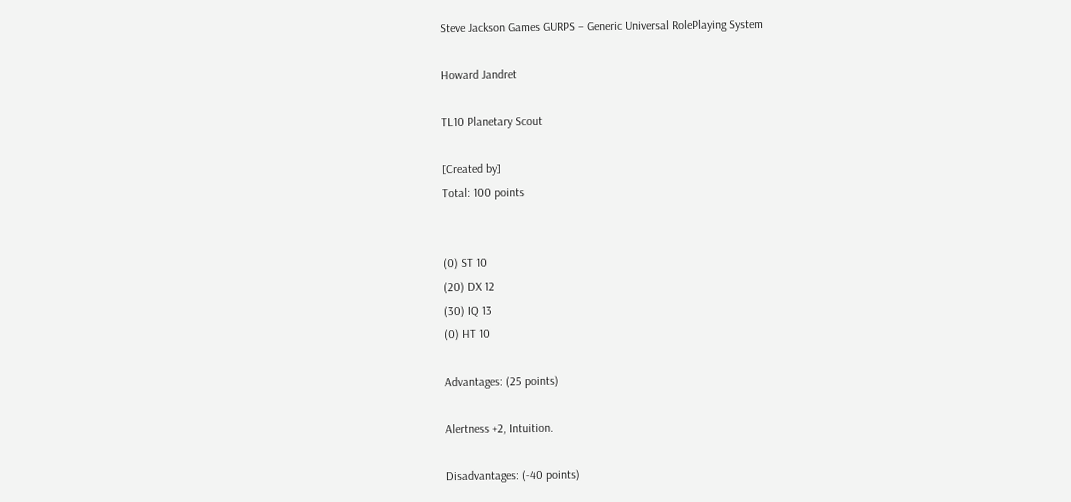Steve Jackson Games GURPS – Generic Universal RolePlaying System

Howard Jandret

TL10 Planetary Scout

[Created by]
Total: 100 points


(0) ST 10
(20) DX 12
(30) IQ 13
(0) HT 10

Advantages: (25 points)

Alertness +2, Intuition.

Disadvantages: (-40 points)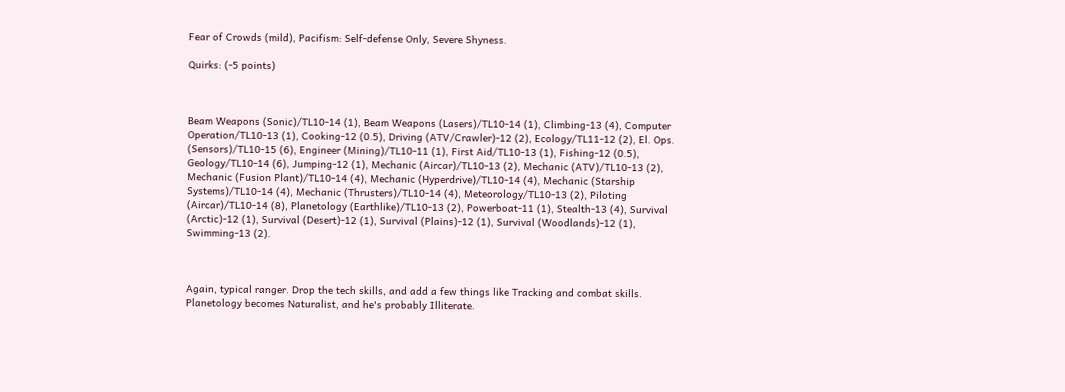Fear of Crowds (mild), Pacifism: Self-defense Only, Severe Shyness.

Quirks: (-5 points)



Beam Weapons (Sonic)/TL10-14 (1), Beam Weapons (Lasers)/TL10-14 (1), Climbing-13 (4), Computer Operation/TL10-13 (1), Cooking-12 (0.5), Driving (ATV/Crawler)-12 (2), Ecology/TL11-12 (2), El. Ops. (Sensors)/TL10-15 (6), Engineer (Mining)/TL10-11 (1), First Aid/TL10-13 (1), Fishing-12 (0.5), Geology/TL10-14 (6), Jumping-12 (1), Mechanic (Aircar)/TL10-13 (2), Mechanic (ATV)/TL10-13 (2), Mechanic (Fusion Plant)/TL10-14 (4), Mechanic (Hyperdrive)/TL10-14 (4), Mechanic (Starship Systems)/TL10-14 (4), Mechanic (Thrusters)/TL10-14 (4), Meteorology/TL10-13 (2), Piloting (Aircar)/TL10-14 (8), Planetology (Earthlike)/TL10-13 (2), Powerboat-11 (1), Stealth-13 (4), Survival (Arctic)-12 (1), Survival (Desert)-12 (1), Survival (Plains)-12 (1), Survival (Woodlands)-12 (1), Swimming-13 (2).



Again, typical ranger. Drop the tech skills, and add a few things like Tracking and combat skills. Planetology becomes Naturalist, and he's probably Illiterate.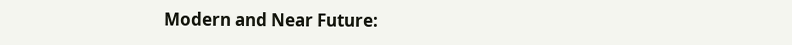Modern and Near Future: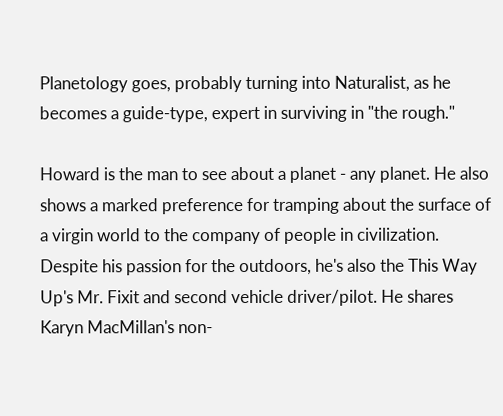Planetology goes, probably turning into Naturalist, as he becomes a guide-type, expert in surviving in "the rough."

Howard is the man to see about a planet - any planet. He also shows a marked preference for tramping about the surface of a virgin world to the company of people in civilization. Despite his passion for the outdoors, he's also the This Way Up's Mr. Fixit and second vehicle driver/pilot. He shares Karyn MacMillan's non-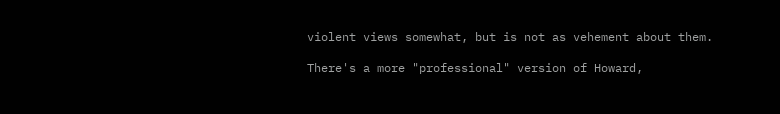violent views somewhat, but is not as vehement about them.

There's a more "professional" version of Howard,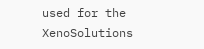used for the XenoSolutions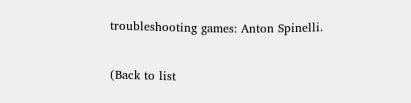troubleshooting games: Anton Spinelli.

(Back to list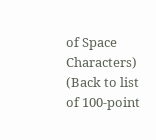of Space Characters)
(Back to list of 100-point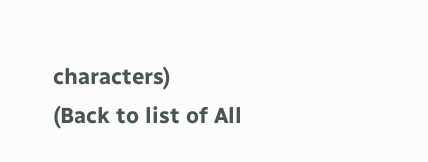characters)
(Back to list of All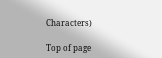Characters)

Top of page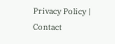Privacy Policy | Contact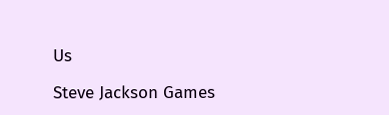Us

Steve Jackson Games